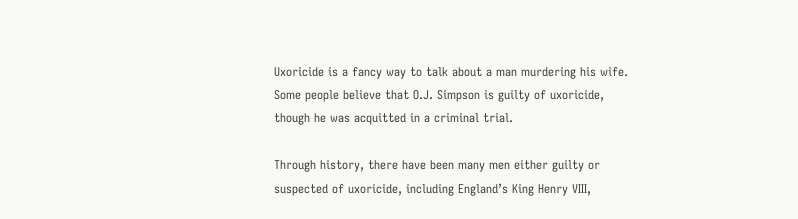Uxoricide is a fancy way to talk about a man murdering his wife. Some people believe that O.J. Simpson is guilty of uxoricide, though he was acquitted in a criminal trial.

Through history, there have been many men either guilty or suspected of uxoricide, including England’s King Henry VIII,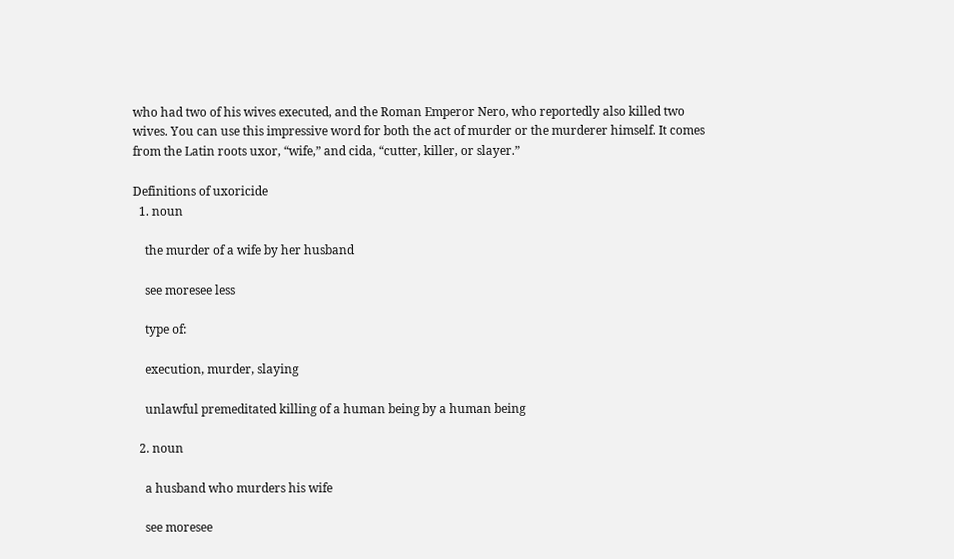who had two of his wives executed, and the Roman Emperor Nero, who reportedly also killed two wives. You can use this impressive word for both the act of murder or the murderer himself. It comes from the Latin roots uxor, “wife,” and cida, “cutter, killer, or slayer.”

Definitions of uxoricide
  1. noun

    the murder of a wife by her husband

    see moresee less

    type of:

    execution, murder, slaying

    unlawful premeditated killing of a human being by a human being

  2. noun

    a husband who murders his wife

    see moresee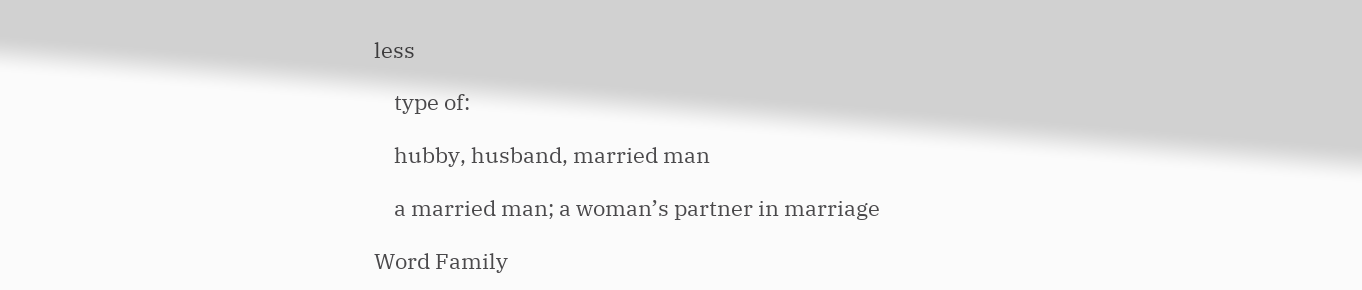less

    type of:

    hubby, husband, married man

    a married man; a woman’s partner in marriage

Word Family